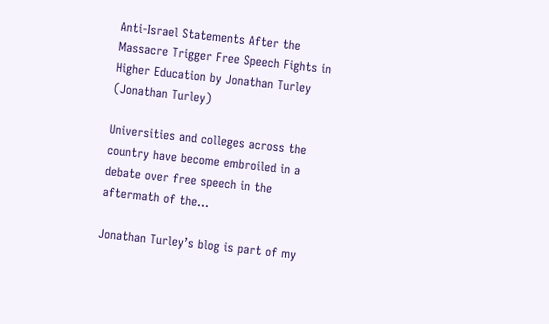Anti-Israel Statements After the Massacre Trigger Free Speech Fights in Higher Education by Jonathan Turley (Jonathan Turley)

Universities and colleges across the country have become embroiled in a debate over free speech in the aftermath of the…

Jonathan Turley’s blog is part of my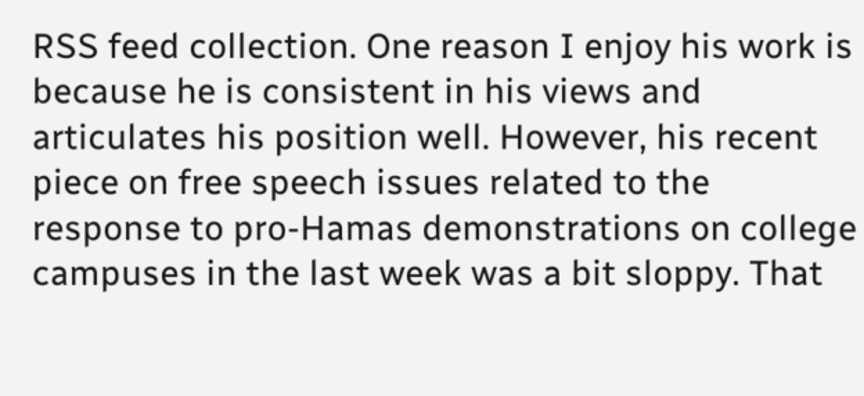RSS feed collection. One reason I enjoy his work is because he is consistent in his views and articulates his position well. However, his recent piece on free speech issues related to the response to pro-Hamas demonstrations on college campuses in the last week was a bit sloppy. That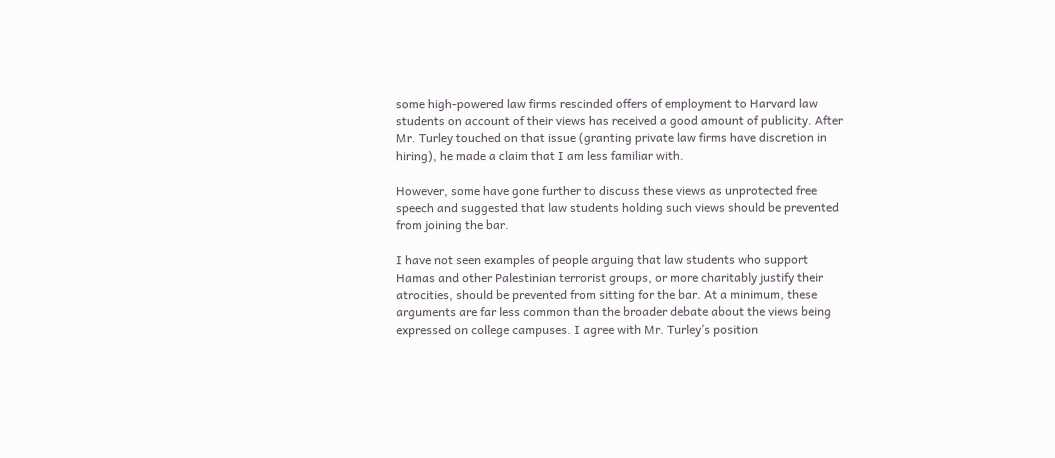some high-powered law firms rescinded offers of employment to Harvard law students on account of their views has received a good amount of publicity. After Mr. Turley touched on that issue (granting private law firms have discretion in hiring), he made a claim that I am less familiar with.

However, some have gone further to discuss these views as unprotected free speech and suggested that law students holding such views should be prevented from joining the bar.

I have not seen examples of people arguing that law students who support Hamas and other Palestinian terrorist groups, or more charitably justify their atrocities, should be prevented from sitting for the bar. At a minimum, these arguments are far less common than the broader debate about the views being expressed on college campuses. I agree with Mr. Turley’s position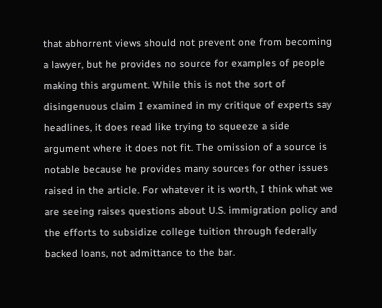that abhorrent views should not prevent one from becoming a lawyer, but he provides no source for examples of people making this argument. While this is not the sort of disingenuous claim I examined in my critique of experts say headlines, it does read like trying to squeeze a side argument where it does not fit. The omission of a source is notable because he provides many sources for other issues raised in the article. For whatever it is worth, I think what we are seeing raises questions about U.S. immigration policy and the efforts to subsidize college tuition through federally backed loans, not admittance to the bar.